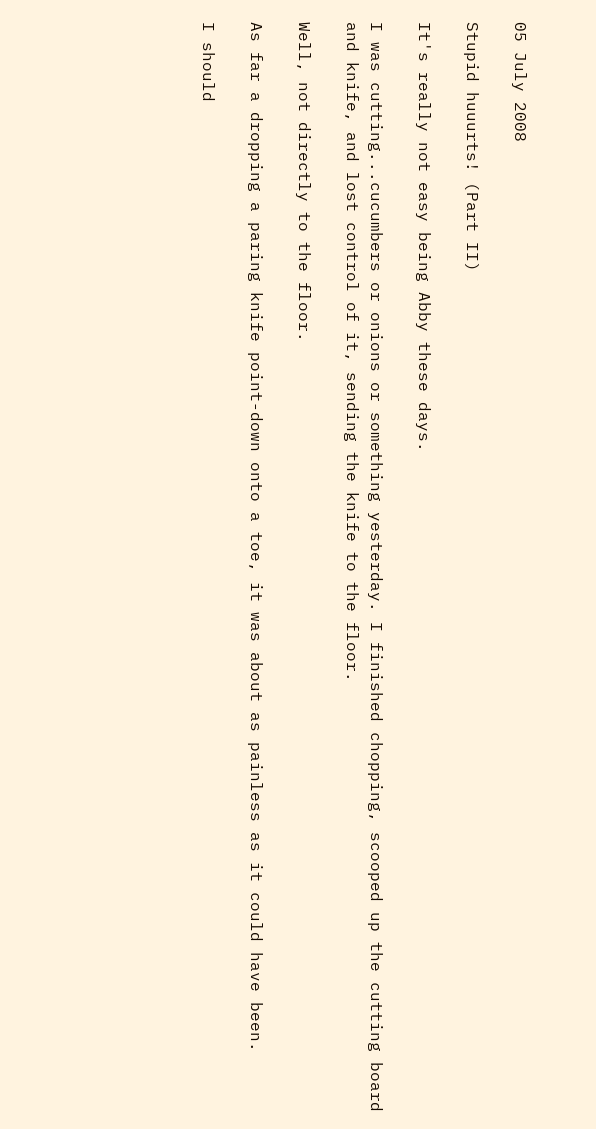05 July 2008

Stupid huuurts! (Part II)

It's really not easy being Abby these days.

I was cutting...cucumbers or onions or something yesterday. I finished chopping, scooped up the cutting board and knife, and lost control of it, sending the knife to the floor.

Well, not directly to the floor.

As far a dropping a paring knife point-down onto a toe, it was about as painless as it could have been.

I should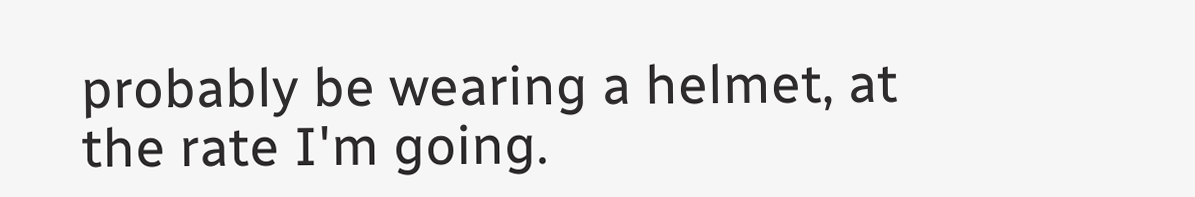probably be wearing a helmet, at the rate I'm going.